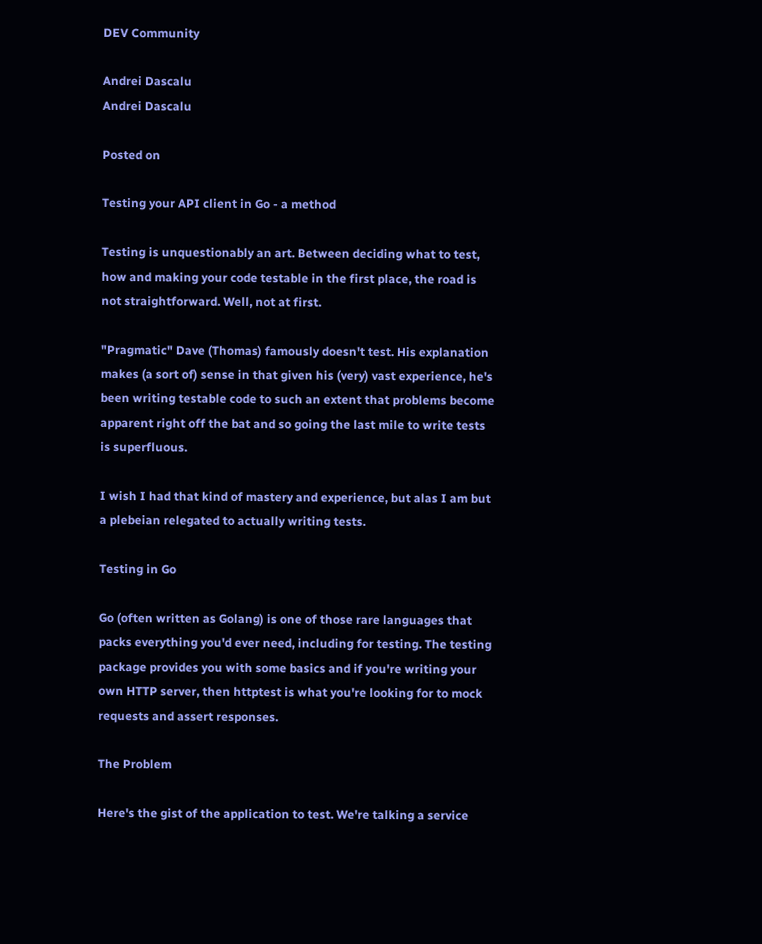DEV Community

Andrei Dascalu
Andrei Dascalu

Posted on

Testing your API client in Go - a method

Testing is unquestionably an art. Between deciding what to test, how and making your code testable in the first place, the road is not straightforward. Well, not at first.

"Pragmatic" Dave (Thomas) famously doesn't test. His explanation makes (a sort of) sense in that given his (very) vast experience, he's been writing testable code to such an extent that problems become apparent right off the bat and so going the last mile to write tests is superfluous.

I wish I had that kind of mastery and experience, but alas I am but a plebeian relegated to actually writing tests.

Testing in Go

Go (often written as Golang) is one of those rare languages that packs everything you'd ever need, including for testing. The testing package provides you with some basics and if you're writing your own HTTP server, then httptest is what you're looking for to mock requests and assert responses.

The Problem

Here's the gist of the application to test. We're talking a service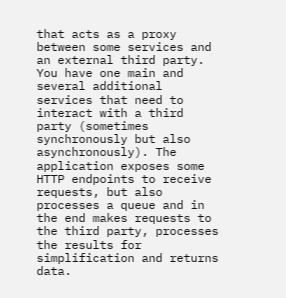that acts as a proxy between some services and an external third party. You have one main and several additional services that need to interact with a third party (sometimes synchronously but also asynchronously). The application exposes some HTTP endpoints to receive requests, but also processes a queue and in the end makes requests to the third party, processes the results for simplification and returns data.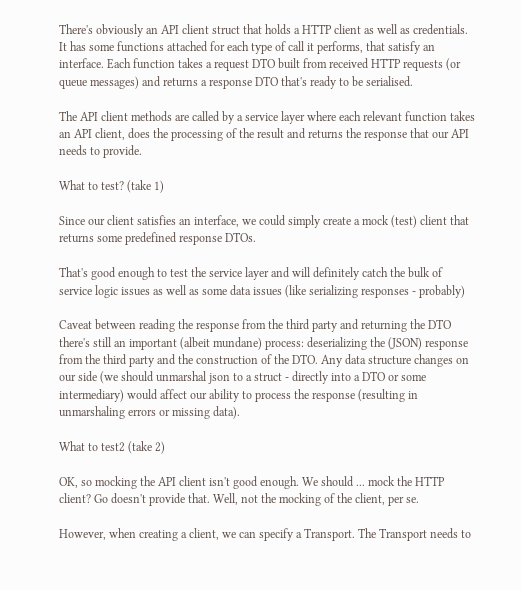There's obviously an API client struct that holds a HTTP client as well as credentials. It has some functions attached for each type of call it performs, that satisfy an interface. Each function takes a request DTO built from received HTTP requests (or queue messages) and returns a response DTO that's ready to be serialised.

The API client methods are called by a service layer where each relevant function takes an API client, does the processing of the result and returns the response that our API needs to provide.

What to test? (take 1)

Since our client satisfies an interface, we could simply create a mock (test) client that returns some predefined response DTOs.

That's good enough to test the service layer and will definitely catch the bulk of service logic issues as well as some data issues (like serializing responses - probably)

Caveat between reading the response from the third party and returning the DTO there's still an important (albeit mundane) process: deserializing the (JSON) response from the third party and the construction of the DTO. Any data structure changes on our side (we should unmarshal json to a struct - directly into a DTO or some intermediary) would affect our ability to process the response (resulting in unmarshaling errors or missing data).

What to test2 (take 2)

OK, so mocking the API client isn't good enough. We should ... mock the HTTP client? Go doesn't provide that. Well, not the mocking of the client, per se.

However, when creating a client, we can specify a Transport. The Transport needs to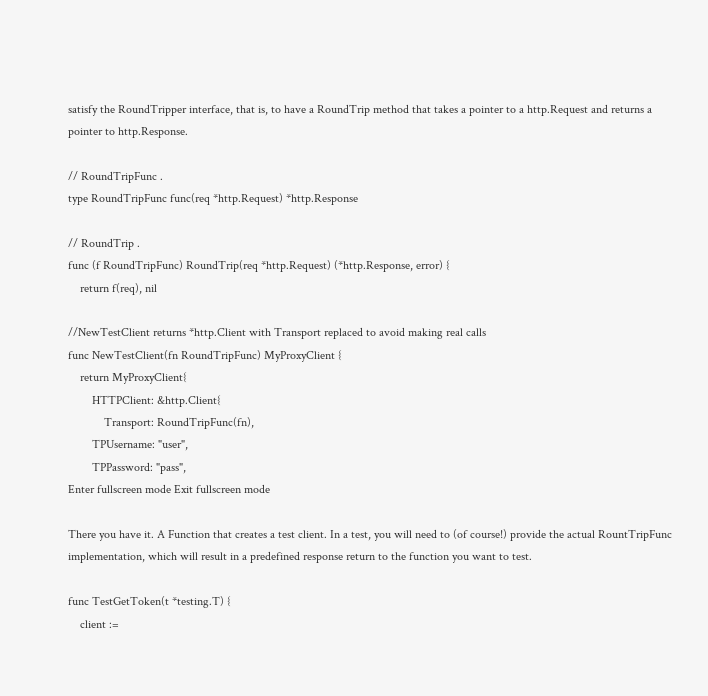satisfy the RoundTripper interface, that is, to have a RoundTrip method that takes a pointer to a http.Request and returns a pointer to http.Response.

// RoundTripFunc .
type RoundTripFunc func(req *http.Request) *http.Response

// RoundTrip .
func (f RoundTripFunc) RoundTrip(req *http.Request) (*http.Response, error) {
    return f(req), nil

//NewTestClient returns *http.Client with Transport replaced to avoid making real calls
func NewTestClient(fn RoundTripFunc) MyProxyClient {
    return MyProxyClient{
        HTTPClient: &http.Client{
            Transport: RoundTripFunc(fn),
        TPUsername: "user",
        TPPassword: "pass",
Enter fullscreen mode Exit fullscreen mode

There you have it. A Function that creates a test client. In a test, you will need to (of course!) provide the actual RountTripFunc implementation, which will result in a predefined response return to the function you want to test.

func TestGetToken(t *testing.T) {
    client :=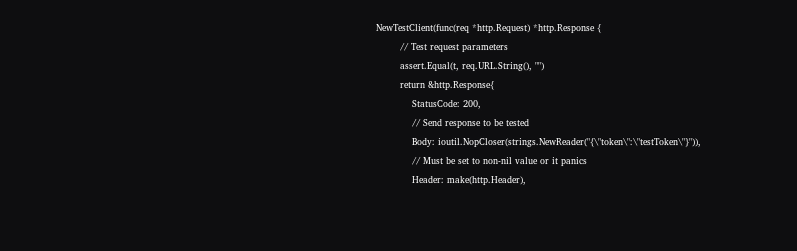NewTestClient(func(req *http.Request) *http.Response {
        // Test request parameters
        assert.Equal(t, req.URL.String(), "")
        return &http.Response{
            StatusCode: 200,
            // Send response to be tested
            Body: ioutil.NopCloser(strings.NewReader("{\"token\":\"testToken\"}")),
            // Must be set to non-nil value or it panics
            Header: make(http.Header),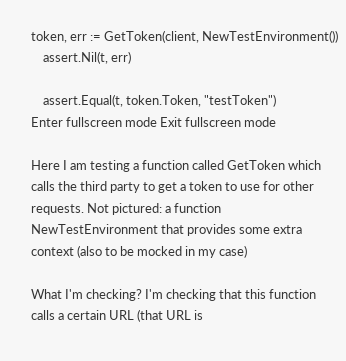token, err := GetToken(client, NewTestEnvironment())
    assert.Nil(t, err)

    assert.Equal(t, token.Token, "testToken")
Enter fullscreen mode Exit fullscreen mode

Here I am testing a function called GetToken which calls the third party to get a token to use for other requests. Not pictured: a function NewTestEnvironment that provides some extra context (also to be mocked in my case)

What I'm checking? I'm checking that this function calls a certain URL (that URL is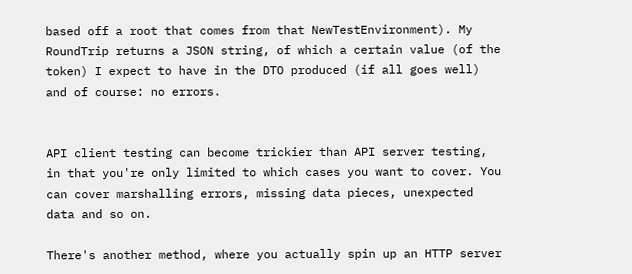based off a root that comes from that NewTestEnvironment). My RoundTrip returns a JSON string, of which a certain value (of the token) I expect to have in the DTO produced (if all goes well) and of course: no errors.


API client testing can become trickier than API server testing, in that you're only limited to which cases you want to cover. You can cover marshalling errors, missing data pieces, unexpected data and so on.

There's another method, where you actually spin up an HTTP server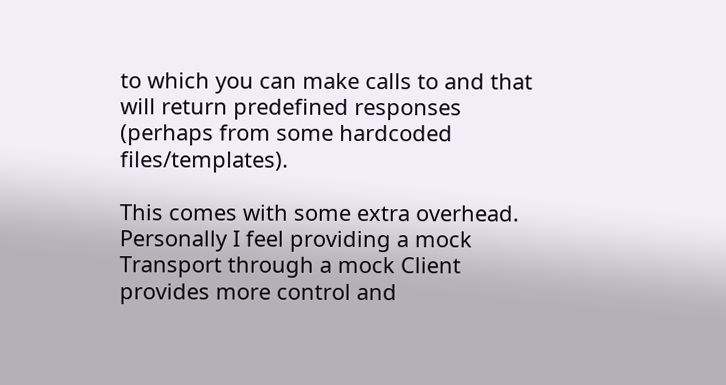to which you can make calls to and that will return predefined responses (perhaps from some hardcoded files/templates).

This comes with some extra overhead. Personally I feel providing a mock Transport through a mock Client provides more control and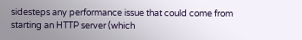sidesteps any performance issue that could come from starting an HTTP server (which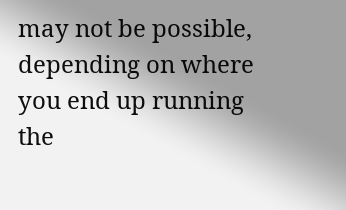may not be possible, depending on where you end up running the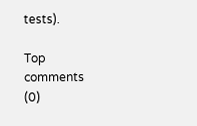tests).

Top comments (0)